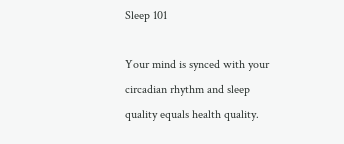Sleep 101

Your mind is synced with your circadian rhythm and sleep quality equals health quality.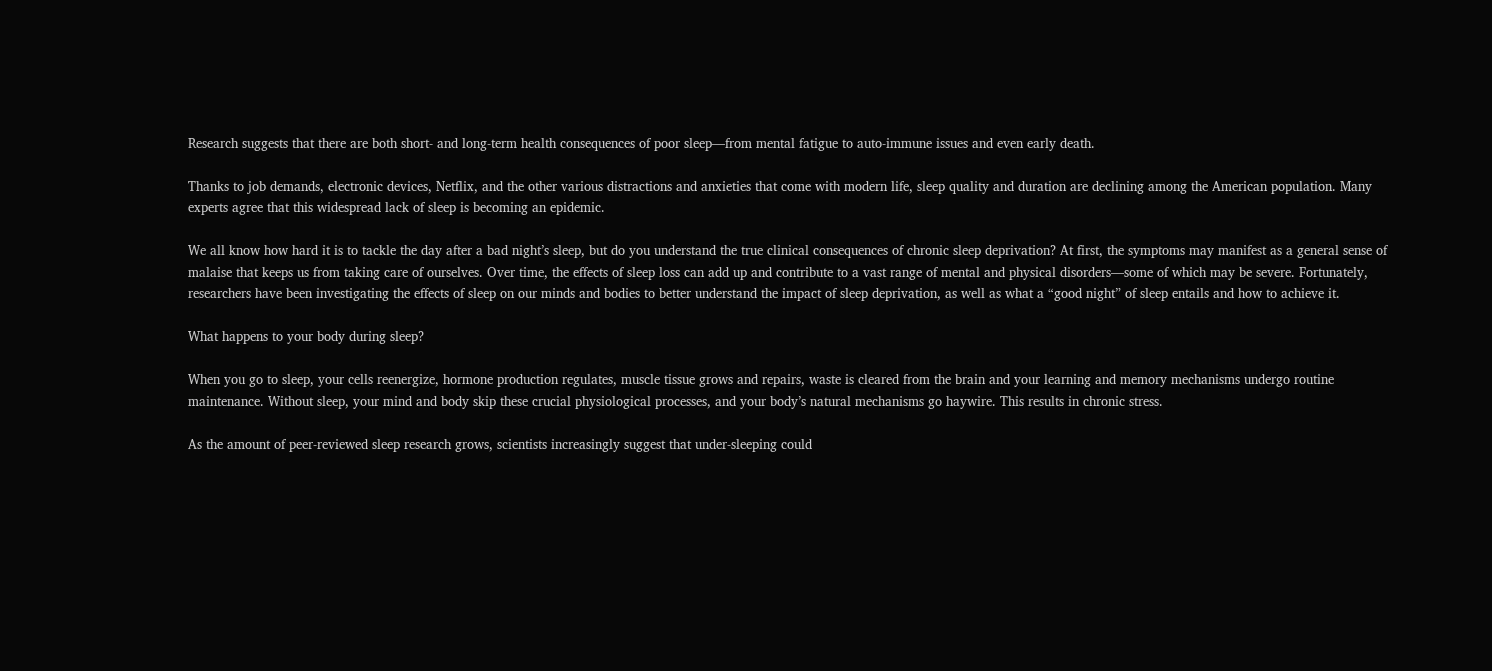Research suggests that there are both short- and long-term health consequences of poor sleep—from mental fatigue to auto-immune issues and even early death.

Thanks to job demands, electronic devices, Netflix, and the other various distractions and anxieties that come with modern life, sleep quality and duration are declining among the American population. Many experts agree that this widespread lack of sleep is becoming an epidemic.

We all know how hard it is to tackle the day after a bad night’s sleep, but do you understand the true clinical consequences of chronic sleep deprivation? At first, the symptoms may manifest as a general sense of malaise that keeps us from taking care of ourselves. Over time, the effects of sleep loss can add up and contribute to a vast range of mental and physical disorders—some of which may be severe. Fortunately, researchers have been investigating the effects of sleep on our minds and bodies to better understand the impact of sleep deprivation, as well as what a “good night” of sleep entails and how to achieve it.

What happens to your body during sleep?

When you go to sleep, your cells reenergize, hormone production regulates, muscle tissue grows and repairs, waste is cleared from the brain and your learning and memory mechanisms undergo routine maintenance. Without sleep, your mind and body skip these crucial physiological processes, and your body’s natural mechanisms go haywire. This results in chronic stress.

As the amount of peer-reviewed sleep research grows, scientists increasingly suggest that under-sleeping could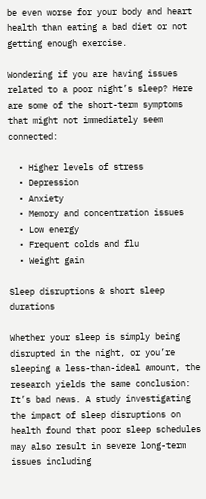be even worse for your body and heart health than eating a bad diet or not getting enough exercise.

Wondering if you are having issues related to a poor night’s sleep? Here are some of the short-term symptoms that might not immediately seem connected:

  • Higher levels of stress
  • Depression
  • Anxiety
  • Memory and concentration issues
  • Low energy
  • Frequent colds and flu
  • Weight gain

Sleep disruptions & short sleep durations

Whether your sleep is simply being disrupted in the night, or you’re sleeping a less-than-ideal amount, the research yields the same conclusion: It’s bad news. A study investigating the impact of sleep disruptions on health found that poor sleep schedules may also result in severe long-term issues including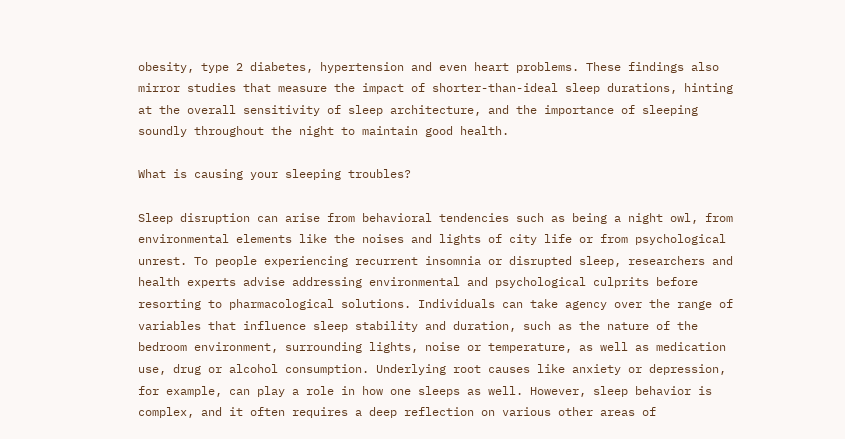obesity, type 2 diabetes, hypertension and even heart problems. These findings also mirror studies that measure the impact of shorter-than-ideal sleep durations, hinting at the overall sensitivity of sleep architecture, and the importance of sleeping soundly throughout the night to maintain good health.

What is causing your sleeping troubles?

Sleep disruption can arise from behavioral tendencies such as being a night owl, from environmental elements like the noises and lights of city life or from psychological unrest. To people experiencing recurrent insomnia or disrupted sleep, researchers and health experts advise addressing environmental and psychological culprits before resorting to pharmacological solutions. Individuals can take agency over the range of variables that influence sleep stability and duration, such as the nature of the bedroom environment, surrounding lights, noise or temperature, as well as medication use, drug or alcohol consumption. Underlying root causes like anxiety or depression, for example, can play a role in how one sleeps as well. However, sleep behavior is complex, and it often requires a deep reflection on various other areas of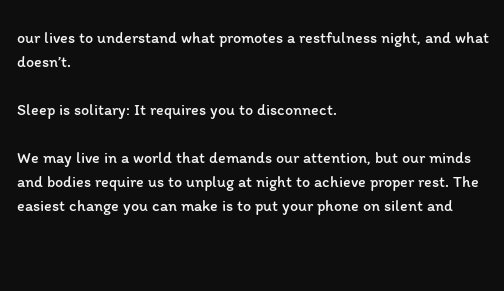our lives to understand what promotes a restfulness night, and what doesn’t.

Sleep is solitary: It requires you to disconnect.

We may live in a world that demands our attention, but our minds and bodies require us to unplug at night to achieve proper rest. The easiest change you can make is to put your phone on silent and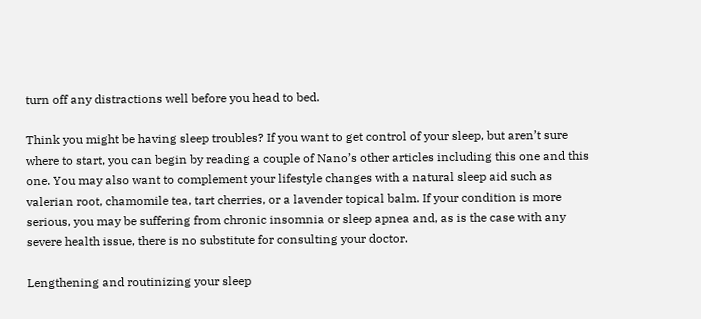turn off any distractions well before you head to bed.

Think you might be having sleep troubles? If you want to get control of your sleep, but aren’t sure where to start, you can begin by reading a couple of Nano’s other articles including this one and this one. You may also want to complement your lifestyle changes with a natural sleep aid such as valerian root, chamomile tea, tart cherries, or a lavender topical balm. If your condition is more serious, you may be suffering from chronic insomnia or sleep apnea and, as is the case with any severe health issue, there is no substitute for consulting your doctor.

Lengthening and routinizing your sleep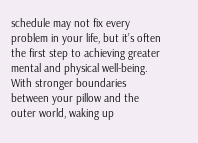schedule may not fix every problem in your life, but it’s often the first step to achieving greater mental and physical well-being. With stronger boundaries between your pillow and the outer world, waking up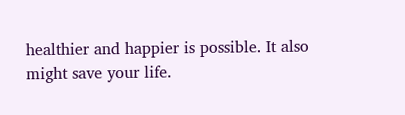healthier and happier is possible. It also might save your life.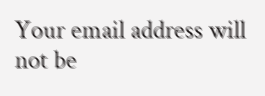Your email address will not be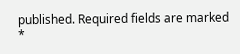published. Required fields are marked *